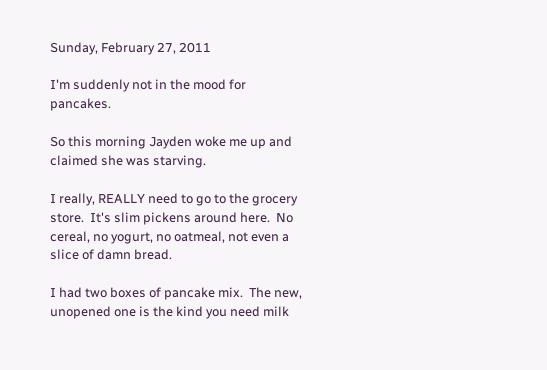Sunday, February 27, 2011

I'm suddenly not in the mood for pancakes.

So this morning Jayden woke me up and claimed she was starving.

I really, REALLY need to go to the grocery store.  It's slim pickens around here.  No cereal, no yogurt, no oatmeal, not even a slice of damn bread.

I had two boxes of pancake mix.  The new, unopened one is the kind you need milk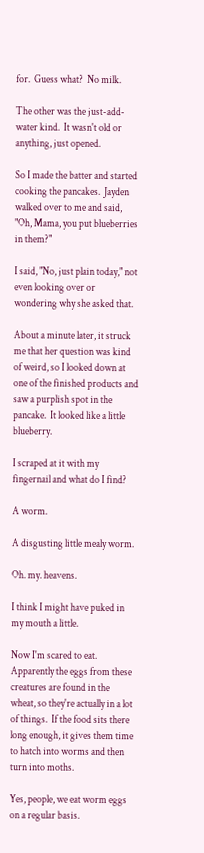for.  Guess what?  No milk.

The other was the just-add-water kind.  It wasn't old or anything, just opened.

So I made the batter and started cooking the pancakes.  Jayden walked over to me and said, "Oh, Mama, you put blueberries in them?"

I said, "No, just plain today," not even looking over or wondering why she asked that.

About a minute later, it struck me that her question was kind of weird, so I looked down at one of the finished products and saw a purplish spot in the pancake.  It looked like a little blueberry.

I scraped at it with my fingernail and what do I find?

A worm.

A disgusting little mealy worm.

Oh. my. heavens.

I think I might have puked in my mouth a little.

Now I'm scared to eat.  Apparently the eggs from these creatures are found in the wheat, so they're actually in a lot of things.  If the food sits there long enough, it gives them time to hatch into worms and then turn into moths.

Yes, people, we eat worm eggs on a regular basis.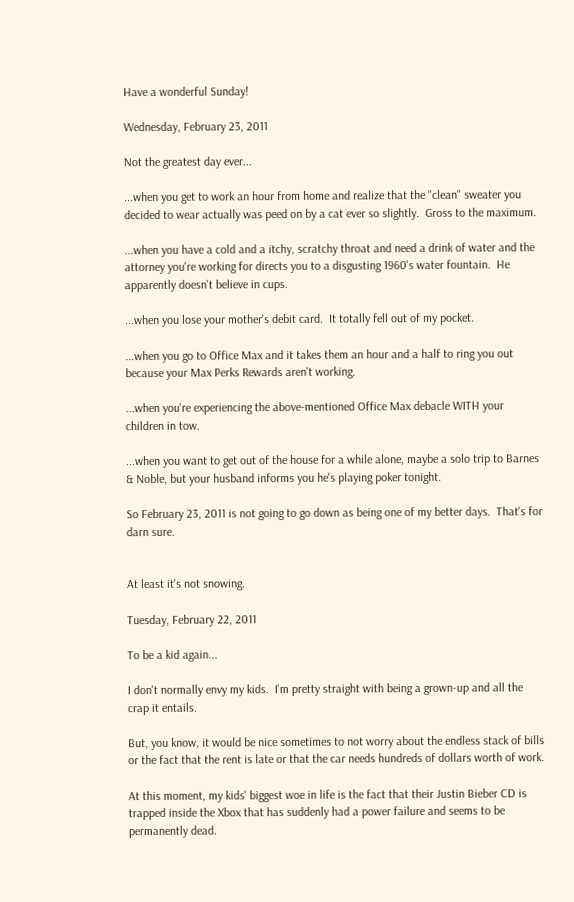Have a wonderful Sunday!

Wednesday, February 23, 2011

Not the greatest day ever...

...when you get to work an hour from home and realize that the "clean" sweater you decided to wear actually was peed on by a cat ever so slightly.  Gross to the maximum.

...when you have a cold and a itchy, scratchy throat and need a drink of water and the attorney you're working for directs you to a disgusting 1960's water fountain.  He apparently doesn't believe in cups.

...when you lose your mother's debit card.  It totally fell out of my pocket.

...when you go to Office Max and it takes them an hour and a half to ring you out because your Max Perks Rewards aren't working.

...when you're experiencing the above-mentioned Office Max debacle WITH your children in tow.

...when you want to get out of the house for a while alone, maybe a solo trip to Barnes & Noble, but your husband informs you he's playing poker tonight.

So February 23, 2011 is not going to go down as being one of my better days.  That's for darn sure.


At least it's not snowing.

Tuesday, February 22, 2011

To be a kid again...

I don't normally envy my kids.  I'm pretty straight with being a grown-up and all the crap it entails.

But, you know, it would be nice sometimes to not worry about the endless stack of bills or the fact that the rent is late or that the car needs hundreds of dollars worth of work.

At this moment, my kids' biggest woe in life is the fact that their Justin Bieber CD is trapped inside the Xbox that has suddenly had a power failure and seems to be permanently dead.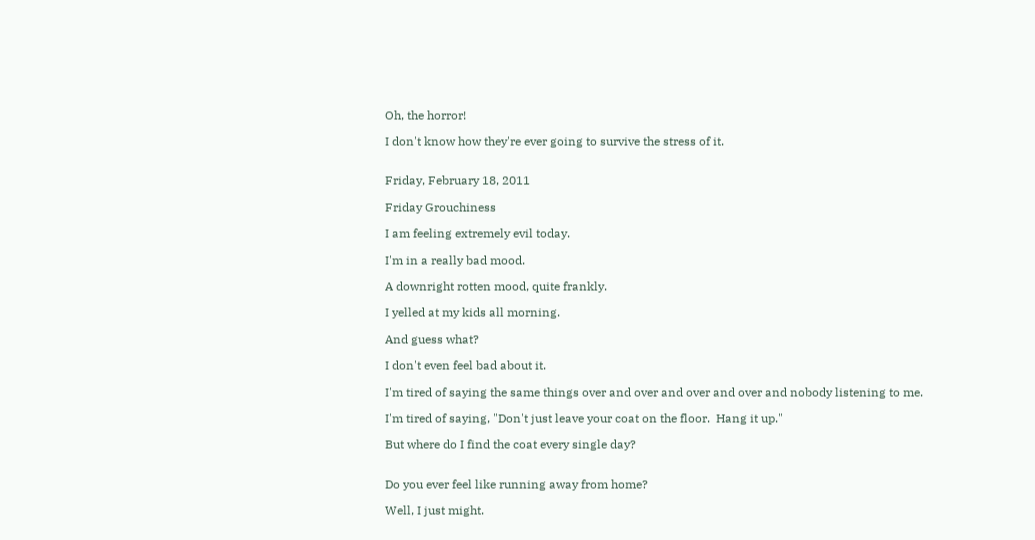Oh, the horror!

I don't know how they're ever going to survive the stress of it.


Friday, February 18, 2011

Friday Grouchiness

I am feeling extremely evil today.

I'm in a really bad mood.

A downright rotten mood, quite frankly.

I yelled at my kids all morning.

And guess what?

I don't even feel bad about it.

I'm tired of saying the same things over and over and over and over and nobody listening to me.

I'm tired of saying, "Don't just leave your coat on the floor.  Hang it up."

But where do I find the coat every single day?


Do you ever feel like running away from home?

Well, I just might.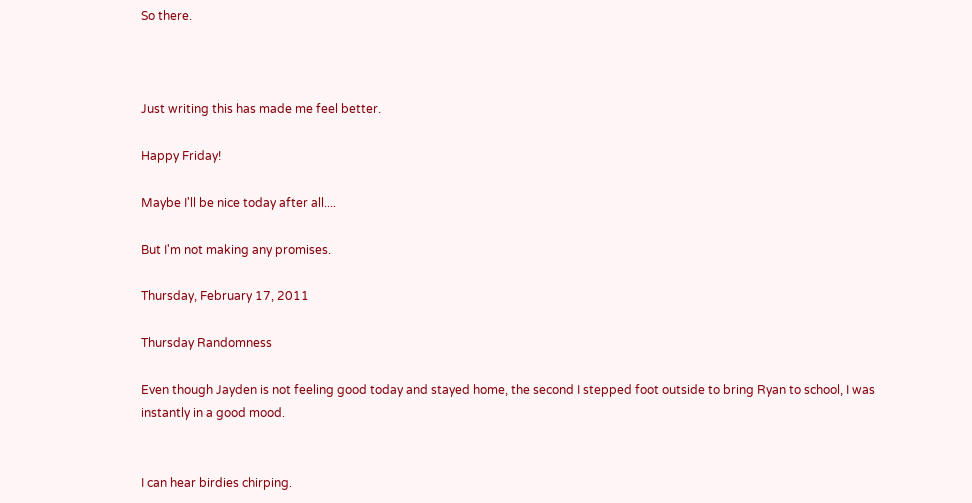So there.



Just writing this has made me feel better.

Happy Friday!

Maybe I'll be nice today after all....

But I'm not making any promises.

Thursday, February 17, 2011

Thursday Randomness

Even though Jayden is not feeling good today and stayed home, the second I stepped foot outside to bring Ryan to school, I was instantly in a good mood.


I can hear birdies chirping.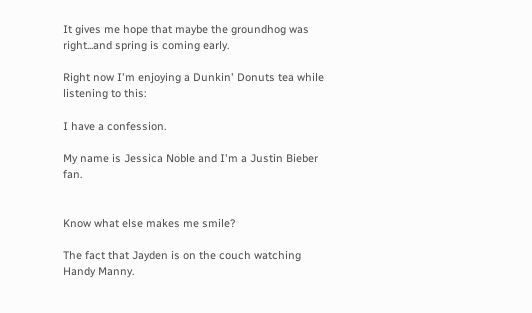It gives me hope that maybe the groundhog was right...and spring is coming early.

Right now I'm enjoying a Dunkin' Donuts tea while listening to this:

I have a confession.

My name is Jessica Noble and I'm a Justin Bieber fan.


Know what else makes me smile?

The fact that Jayden is on the couch watching Handy Manny.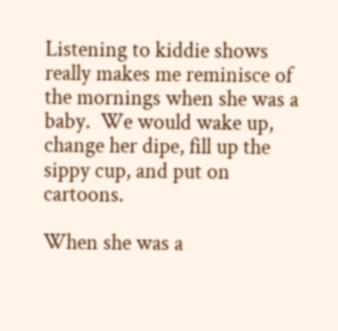Listening to kiddie shows really makes me reminisce of the mornings when she was a baby.  We would wake up, change her dipe, fill up the sippy cup, and put on cartoons.

When she was a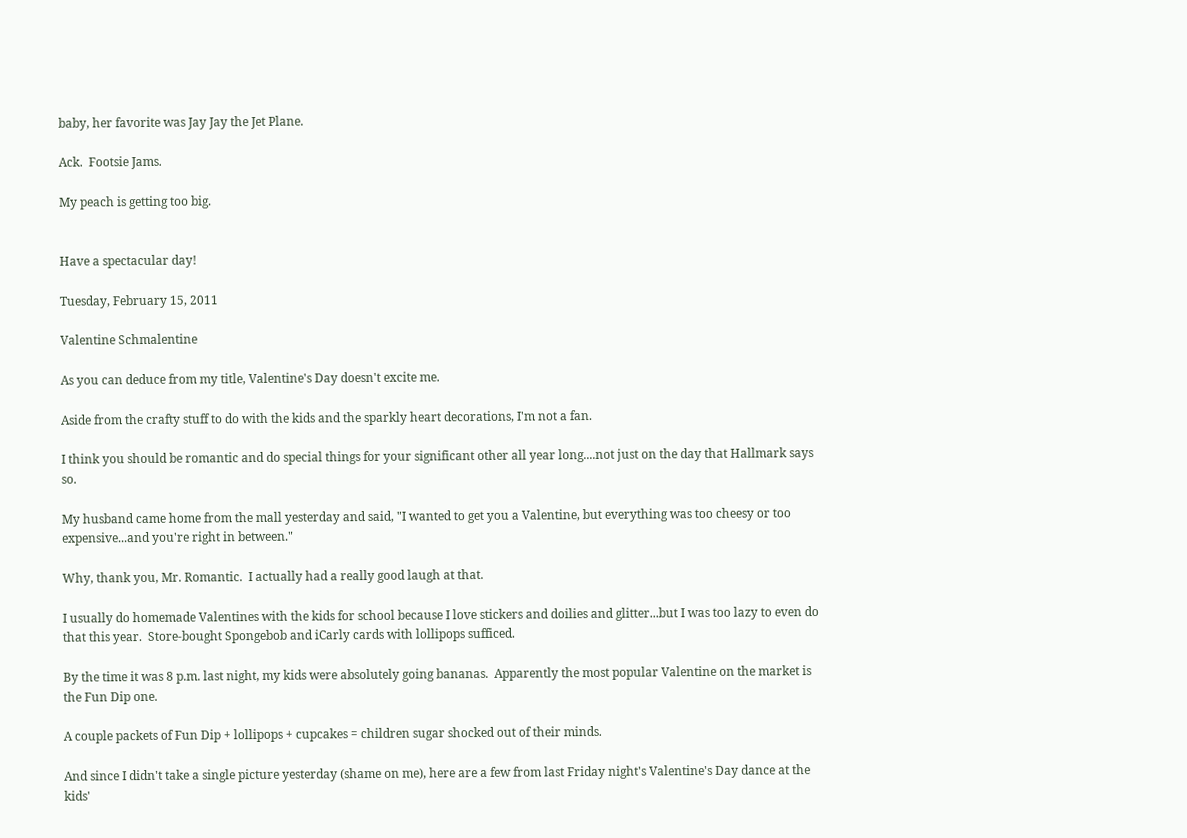baby, her favorite was Jay Jay the Jet Plane.

Ack.  Footsie Jams.

My peach is getting too big.


Have a spectacular day!

Tuesday, February 15, 2011

Valentine Schmalentine

As you can deduce from my title, Valentine's Day doesn't excite me.

Aside from the crafty stuff to do with the kids and the sparkly heart decorations, I'm not a fan.

I think you should be romantic and do special things for your significant other all year long....not just on the day that Hallmark says so.

My husband came home from the mall yesterday and said, "I wanted to get you a Valentine, but everything was too cheesy or too expensive...and you're right in between."

Why, thank you, Mr. Romantic.  I actually had a really good laugh at that.

I usually do homemade Valentines with the kids for school because I love stickers and doilies and glitter...but I was too lazy to even do that this year.  Store-bought Spongebob and iCarly cards with lollipops sufficed.

By the time it was 8 p.m. last night, my kids were absolutely going bananas.  Apparently the most popular Valentine on the market is the Fun Dip one.

A couple packets of Fun Dip + lollipops + cupcakes = children sugar shocked out of their minds.

And since I didn't take a single picture yesterday (shame on me), here are a few from last Friday night's Valentine's Day dance at the kids'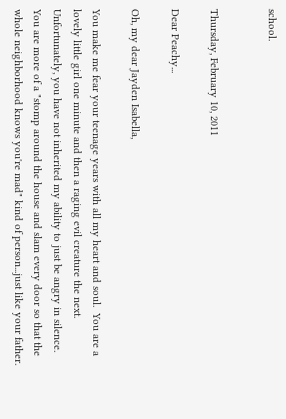school.


Thursday, February 10, 2011

Dear Peachy...

Oh, my dear Jayden Isabella,

You make me fear your teenage years with all my heart and soul.  You are a lovely little girl one minute and then a raging evil creature the next.  Unfortunately, you have not inherited my ability to just be angry in silence.  You are more of a "stomp around the house and slam every door so that the whole neighborhood knows you're mad" kind of person...just like your father.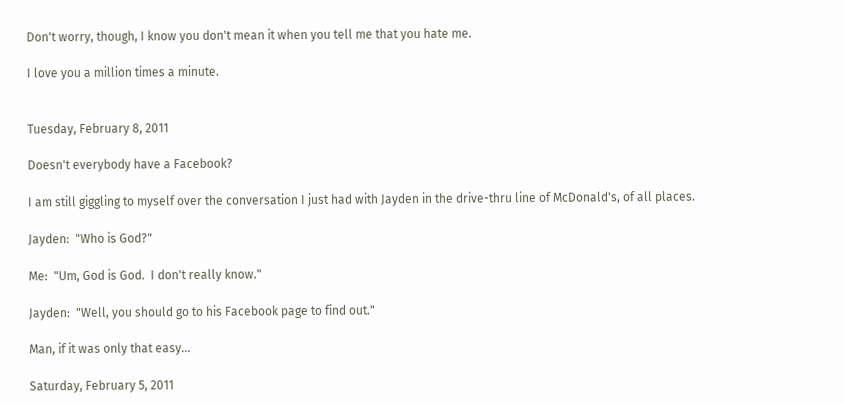Don't worry, though, I know you don't mean it when you tell me that you hate me.

I love you a million times a minute.


Tuesday, February 8, 2011

Doesn't everybody have a Facebook?

I am still giggling to myself over the conversation I just had with Jayden in the drive-thru line of McDonald's, of all places.

Jayden:  "Who is God?"

Me:  "Um, God is God.  I don't really know."

Jayden:  "Well, you should go to his Facebook page to find out."

Man, if it was only that easy...

Saturday, February 5, 2011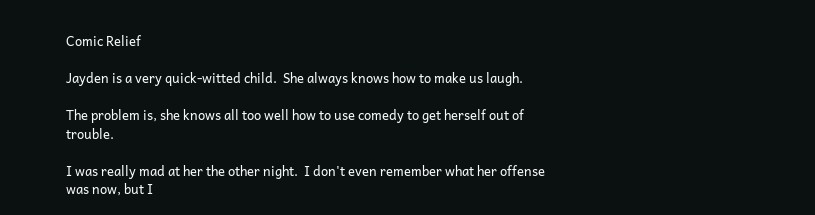Comic Relief

Jayden is a very quick-witted child.  She always knows how to make us laugh.

The problem is, she knows all too well how to use comedy to get herself out of trouble.

I was really mad at her the other night.  I don't even remember what her offense was now, but I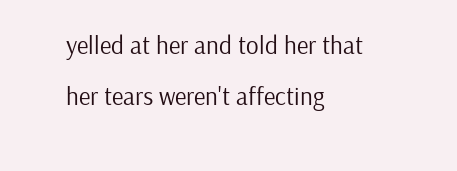yelled at her and told her that her tears weren't affecting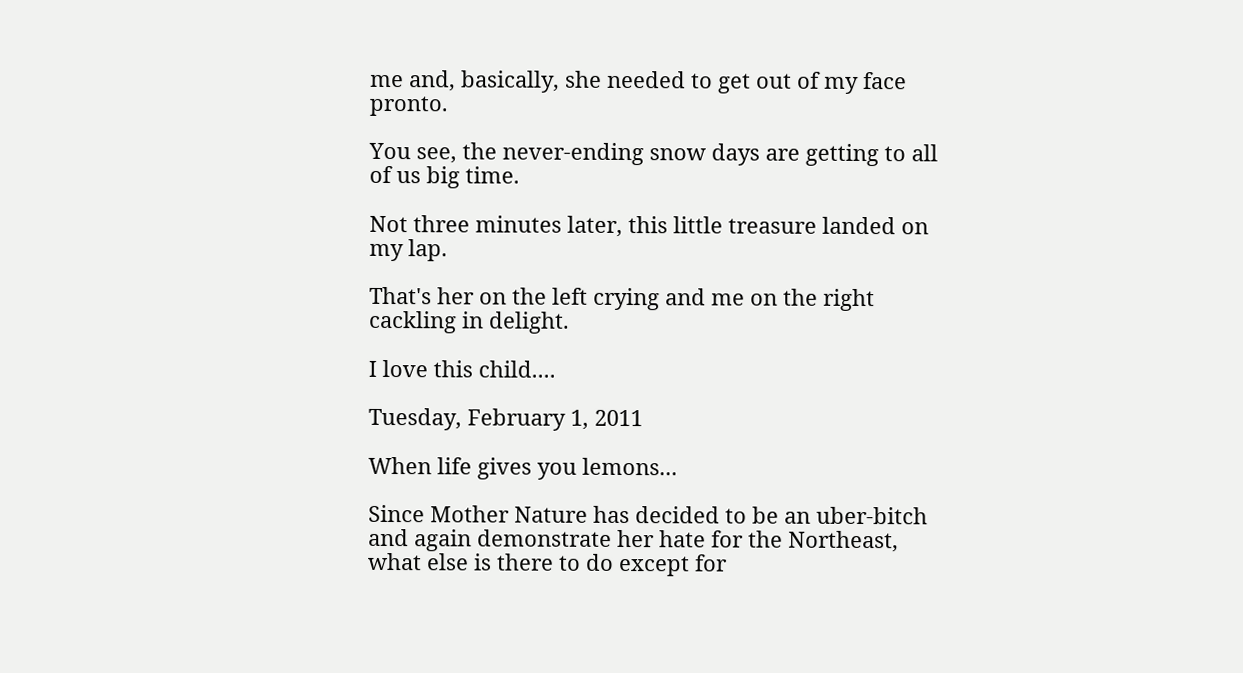me and, basically, she needed to get out of my face pronto.

You see, the never-ending snow days are getting to all of us big time.

Not three minutes later, this little treasure landed on my lap.

That's her on the left crying and me on the right cackling in delight.

I love this child....

Tuesday, February 1, 2011

When life gives you lemons...

Since Mother Nature has decided to be an uber-bitch and again demonstrate her hate for the Northeast, what else is there to do except for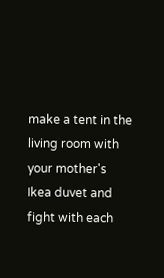make a tent in the living room with your mother's Ikea duvet and fight with each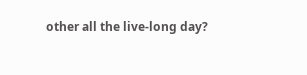other all the live-long day?